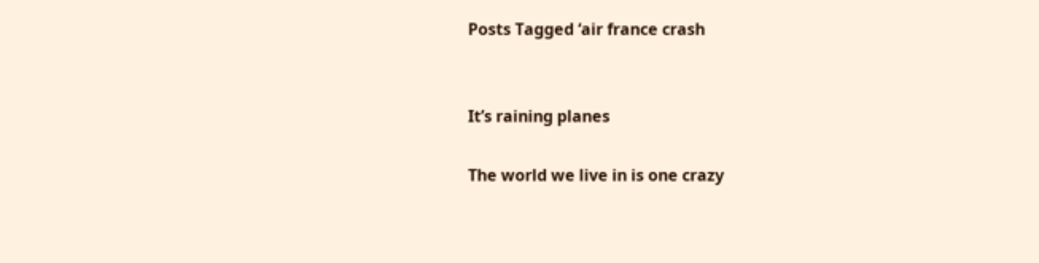Posts Tagged ‘air france crash


It’s raining planes

The world we live in is one crazy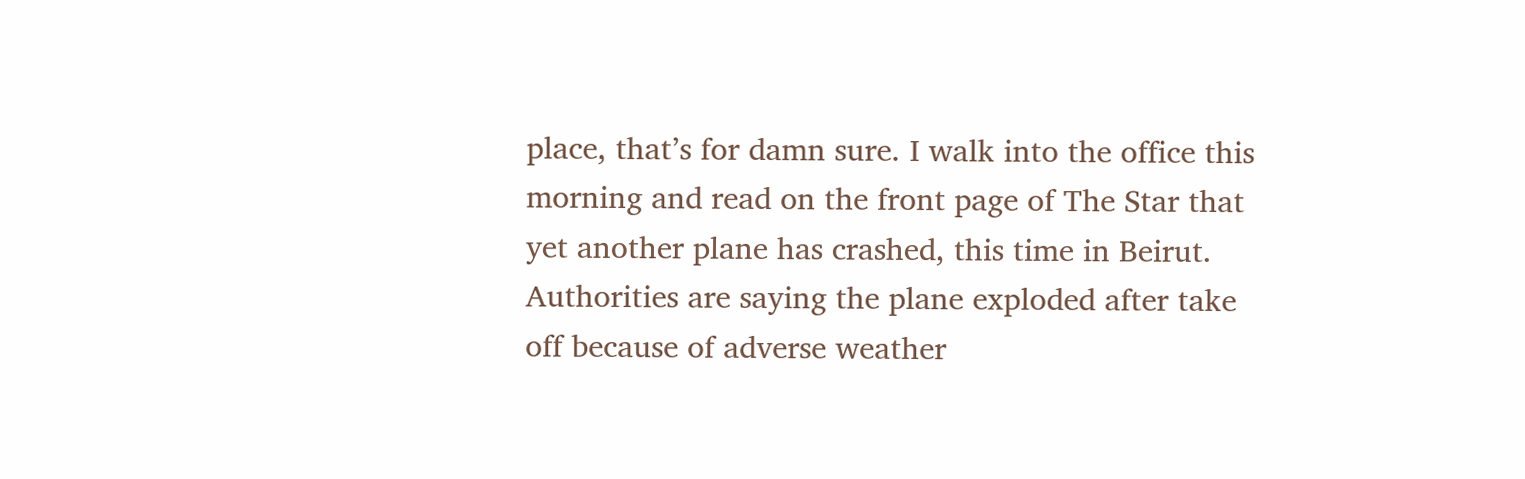place, that’s for damn sure. I walk into the office this morning and read on the front page of The Star that yet another plane has crashed, this time in Beirut. Authorities are saying the plane exploded after take off because of adverse weather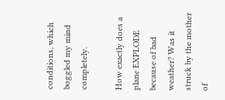conditions, which boggled my mind completely.

How exactly does a plane EXPLODE because of bad weather? Was it struck by the mother of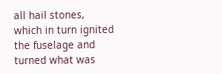all hail stones, which in turn ignited the fuselage and turned what was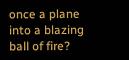once a plane into a blazing ball of fire?